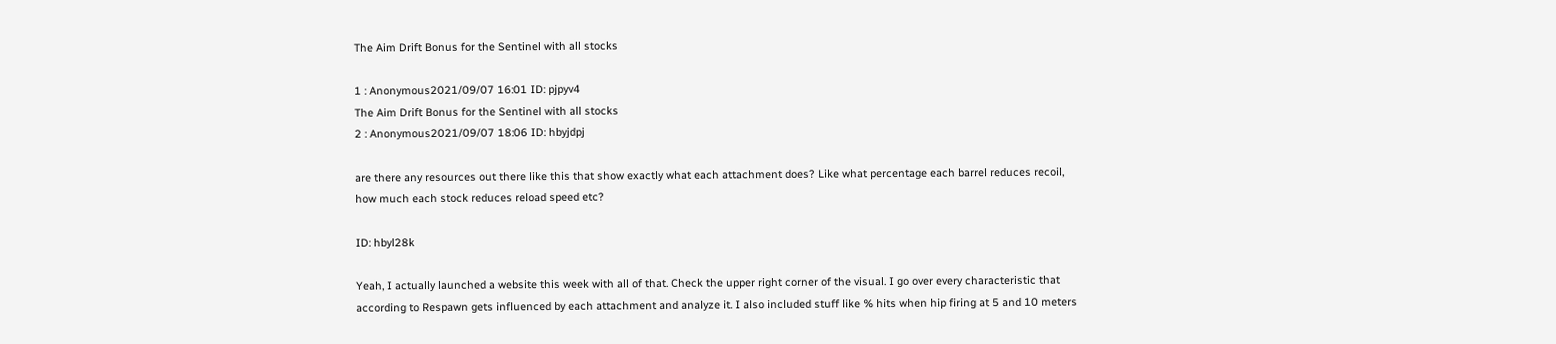The Aim Drift Bonus for the Sentinel with all stocks

1 : Anonymous2021/09/07 16:01 ID: pjpyv4
The Aim Drift Bonus for the Sentinel with all stocks
2 : Anonymous2021/09/07 18:06 ID: hbyjdpj

are there any resources out there like this that show exactly what each attachment does? Like what percentage each barrel reduces recoil, how much each stock reduces reload speed etc?

ID: hbyl28k

Yeah, I actually launched a website this week with all of that. Check the upper right corner of the visual. I go over every characteristic that according to Respawn gets influenced by each attachment and analyze it. I also included stuff like % hits when hip firing at 5 and 10 meters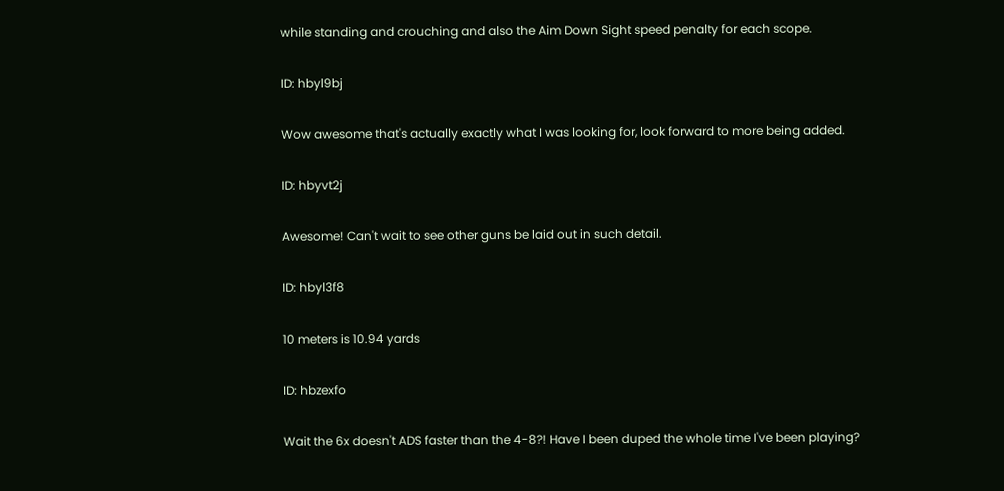while standing and crouching and also the Aim Down Sight speed penalty for each scope.

ID: hbyl9bj

Wow awesome that's actually exactly what I was looking for, look forward to more being added.

ID: hbyvt2j

Awesome! Can't wait to see other guns be laid out in such detail.

ID: hbyl3f8

10 meters is 10.94 yards

ID: hbzexfo

Wait the 6x doesn't ADS faster than the 4-8?! Have I been duped the whole time I've been playing?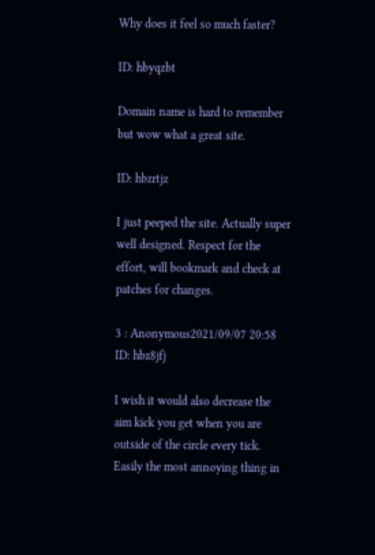Why does it feel so much faster?

ID: hbyqzbt

Domain name is hard to remember but wow what a great site.

ID: hbzrtjz

I just peeped the site. Actually super well designed. Respect for the effort, will bookmark and check at patches for changes.

3 : Anonymous2021/09/07 20:58 ID: hbz8jfj

I wish it would also decrease the aim kick you get when you are outside of the circle every tick. Easily the most annoying thing in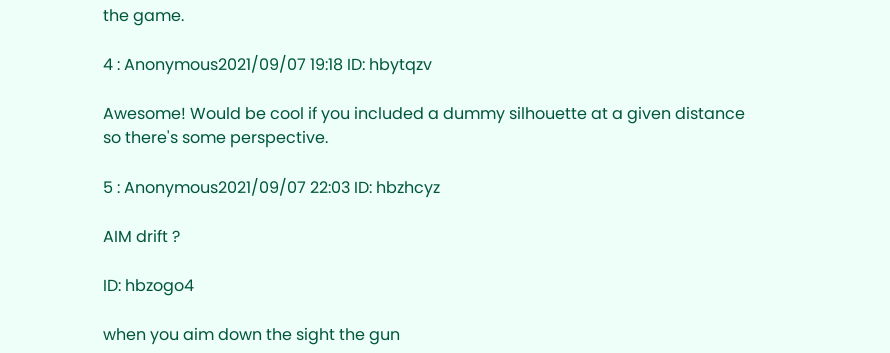the game.

4 : Anonymous2021/09/07 19:18 ID: hbytqzv

Awesome! Would be cool if you included a dummy silhouette at a given distance so there's some perspective.

5 : Anonymous2021/09/07 22:03 ID: hbzhcyz

AIM drift ?

ID: hbzogo4

when you aim down the sight the gun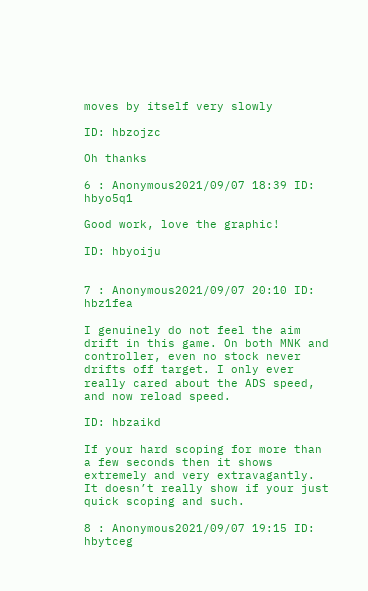moves by itself very slowly

ID: hbzojzc

Oh thanks

6 : Anonymous2021/09/07 18:39 ID: hbyo5q1

Good work, love the graphic!

ID: hbyoiju


7 : Anonymous2021/09/07 20:10 ID: hbz1fea

I genuinely do not feel the aim drift in this game. On both MNK and controller, even no stock never drifts off target. I only ever really cared about the ADS speed, and now reload speed.

ID: hbzaikd

If your hard scoping for more than a few seconds then it shows extremely and very extravagantly. It doesn’t really show if your just quick scoping and such.

8 : Anonymous2021/09/07 19:15 ID: hbytceg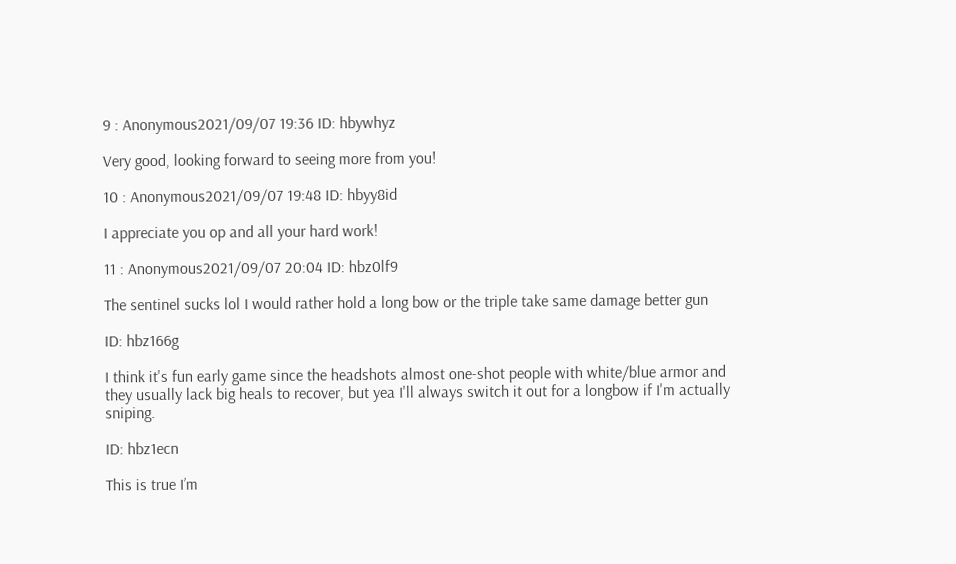9 : Anonymous2021/09/07 19:36 ID: hbywhyz

Very good, looking forward to seeing more from you!

10 : Anonymous2021/09/07 19:48 ID: hbyy8id

I appreciate you op and all your hard work!

11 : Anonymous2021/09/07 20:04 ID: hbz0lf9

The sentinel sucks lol I would rather hold a long bow or the triple take same damage better gun

ID: hbz166g

I think it's fun early game since the headshots almost one-shot people with white/blue armor and they usually lack big heals to recover, but yea I'll always switch it out for a longbow if I'm actually sniping.

ID: hbz1ecn

This is true I’m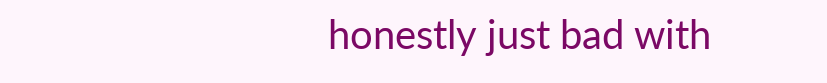honestly just bad with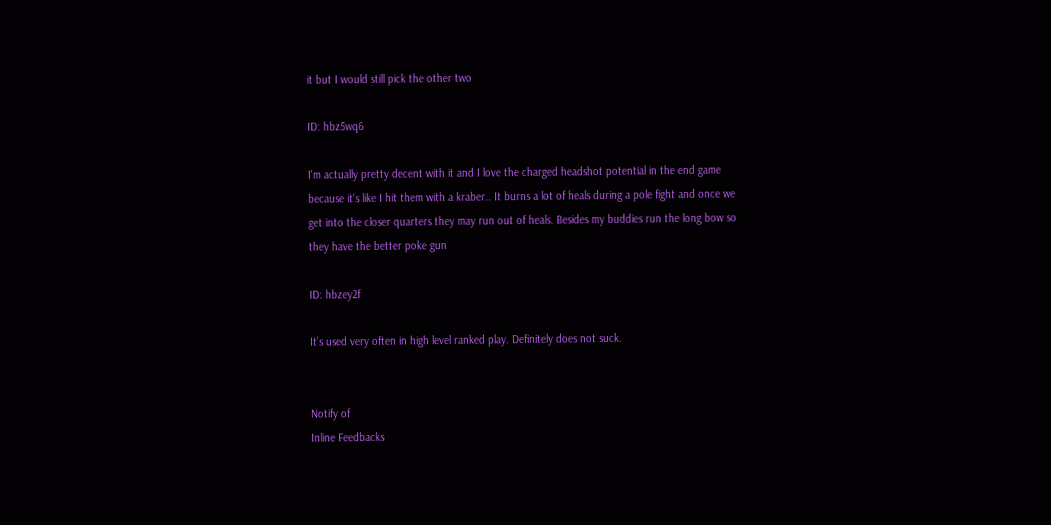it but I would still pick the other two

ID: hbz5wq6

I'm actually pretty decent with it and I love the charged headshot potential in the end game because it's like I hit them with a kraber.. It burns a lot of heals during a pole fight and once we get into the closer quarters they may run out of heals. Besides my buddies run the long bow so they have the better poke gun

ID: hbzey2f

It’s used very often in high level ranked play. Definitely does not suck.


Notify of
Inline Feedbacks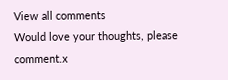View all comments
Would love your thoughts, please comment.x